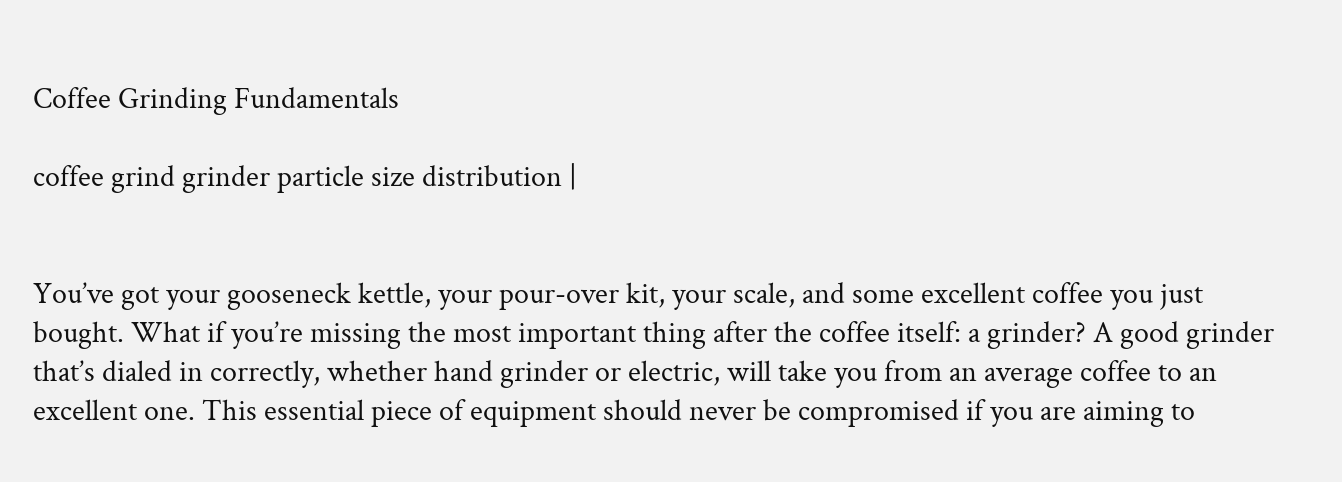Coffee Grinding Fundamentals

coffee grind grinder particle size distribution |


You’ve got your gooseneck kettle, your pour-over kit, your scale, and some excellent coffee you just bought. What if you’re missing the most important thing after the coffee itself: a grinder? A good grinder that’s dialed in correctly, whether hand grinder or electric, will take you from an average coffee to an excellent one. This essential piece of equipment should never be compromised if you are aiming to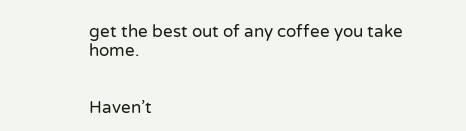get the best out of any coffee you take home.


Haven’t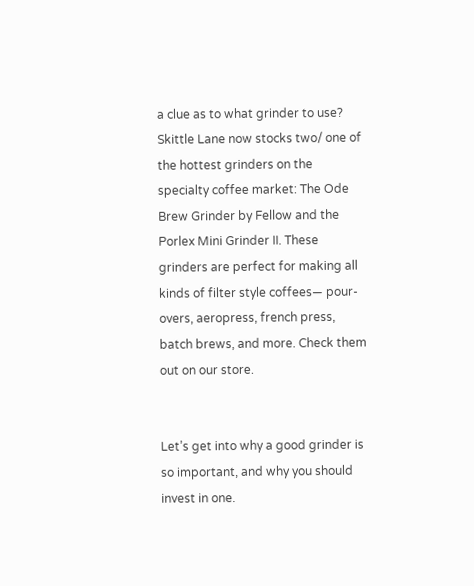a clue as to what grinder to use? Skittle Lane now stocks two/ one of the hottest grinders on the specialty coffee market: The Ode Brew Grinder by Fellow and the Porlex Mini Grinder II. These grinders are perfect for making all kinds of filter style coffees— pour-overs, aeropress, french press, batch brews, and more. Check them out on our store.


Let’s get into why a good grinder is so important, and why you should invest in one.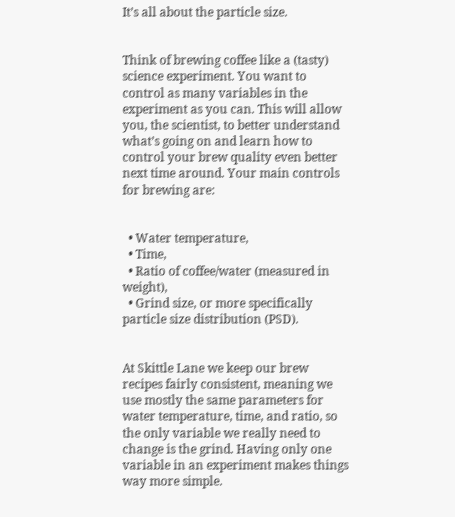It’s all about the particle size.


Think of brewing coffee like a (tasty) science experiment. You want to control as many variables in the experiment as you can. This will allow you, the scientist, to better understand what’s going on and learn how to control your brew quality even better next time around. Your main controls for brewing are:


  • Water temperature,
  • Time,
  • Ratio of coffee/water (measured in weight),
  • Grind size, or more specifically particle size distribution (PSD).


At Skittle Lane we keep our brew recipes fairly consistent, meaning we use mostly the same parameters for water temperature, time, and ratio, so the only variable we really need to change is the grind. Having only one variable in an experiment makes things way more simple.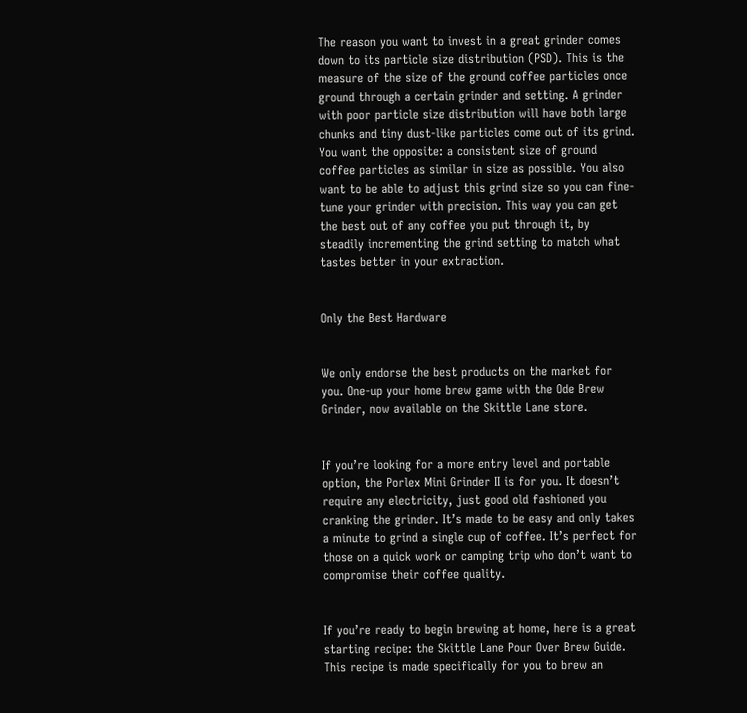The reason you want to invest in a great grinder comes down to its particle size distribution (PSD). This is the measure of the size of the ground coffee particles once ground through a certain grinder and setting. A grinder with poor particle size distribution will have both large chunks and tiny dust-like particles come out of its grind. You want the opposite: a consistent size of ground coffee particles as similar in size as possible. You also want to be able to adjust this grind size so you can fine-tune your grinder with precision. This way you can get the best out of any coffee you put through it, by steadily incrementing the grind setting to match what tastes better in your extraction.


Only the Best Hardware


We only endorse the best products on the market for you. One-up your home brew game with the Ode Brew Grinder, now available on the Skittle Lane store.


If you’re looking for a more entry level and portable option, the Porlex Mini Grinder II is for you. It doesn’t require any electricity, just good old fashioned you cranking the grinder. It’s made to be easy and only takes a minute to grind a single cup of coffee. It’s perfect for those on a quick work or camping trip who don’t want to compromise their coffee quality.


If you’re ready to begin brewing at home, here is a great starting recipe: the Skittle Lane Pour Over Brew Guide. This recipe is made specifically for you to brew an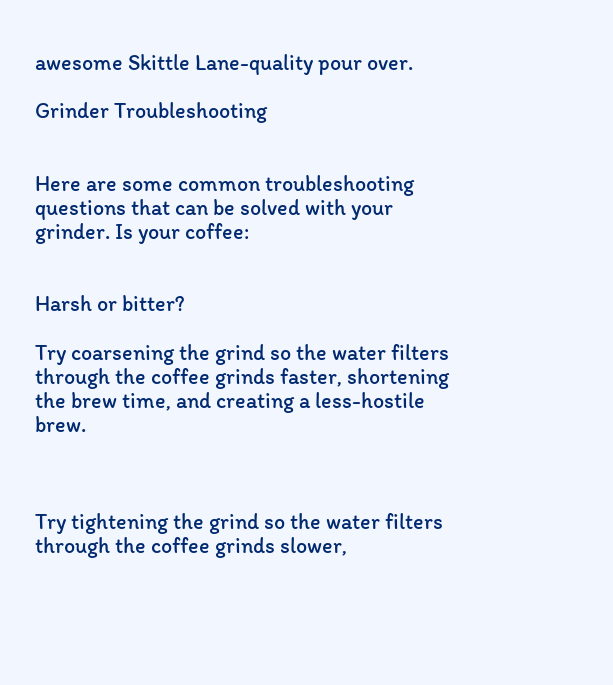awesome Skittle Lane-quality pour over.

Grinder Troubleshooting


Here are some common troubleshooting questions that can be solved with your grinder. Is your coffee:


Harsh or bitter?

Try coarsening the grind so the water filters through the coffee grinds faster, shortening the brew time, and creating a less-hostile brew.



Try tightening the grind so the water filters through the coffee grinds slower,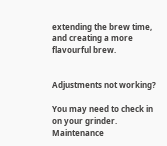extending the brew time, and creating a more flavourful brew.


Adjustments not working?

You may need to check in on your grinder. Maintenance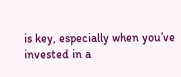is key, especially when you’ve invested in a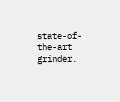state-of-the-art grinder.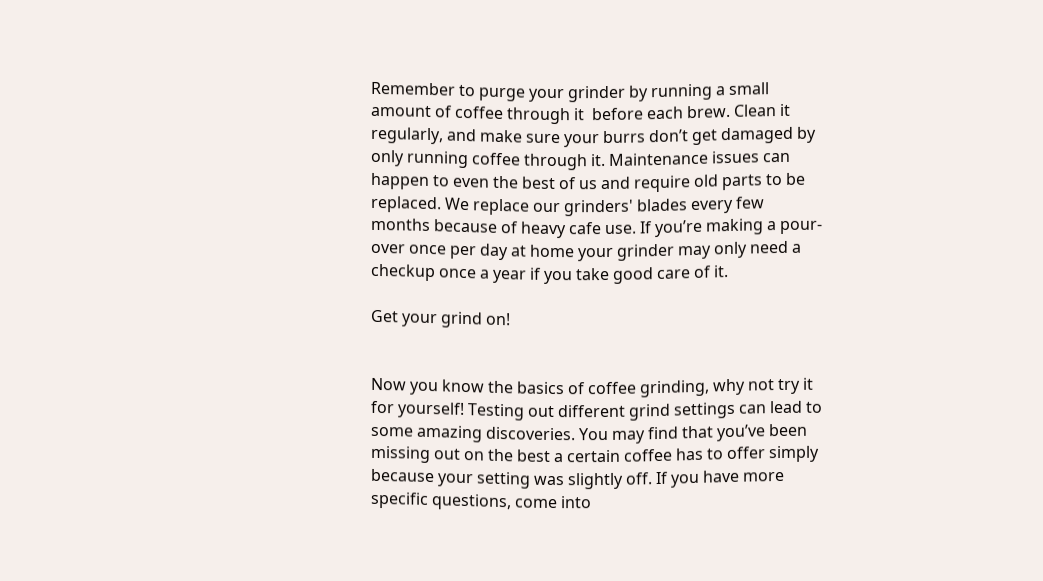Remember to purge your grinder by running a small amount of coffee through it  before each brew. Clean it regularly, and make sure your burrs don’t get damaged by only running coffee through it. Maintenance issues can happen to even the best of us and require old parts to be replaced. We replace our grinders' blades every few months because of heavy cafe use. If you’re making a pour-over once per day at home your grinder may only need a checkup once a year if you take good care of it.

Get your grind on!


Now you know the basics of coffee grinding, why not try it for yourself! Testing out different grind settings can lead to some amazing discoveries. You may find that you’ve been missing out on the best a certain coffee has to offer simply because your setting was slightly off. If you have more specific questions, come into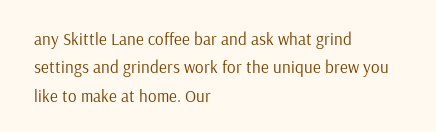any Skittle Lane coffee bar and ask what grind settings and grinders work for the unique brew you like to make at home. Our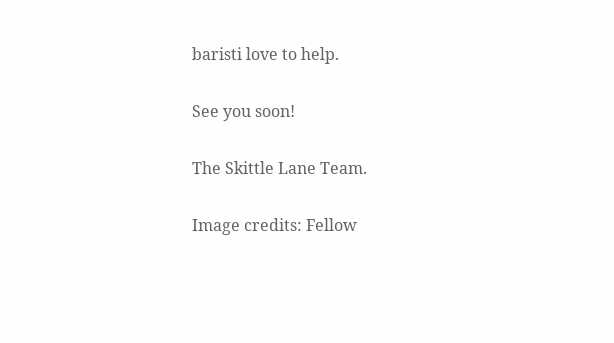baristi love to help.


See you soon!


The Skittle Lane Team.


Image credits: Fellow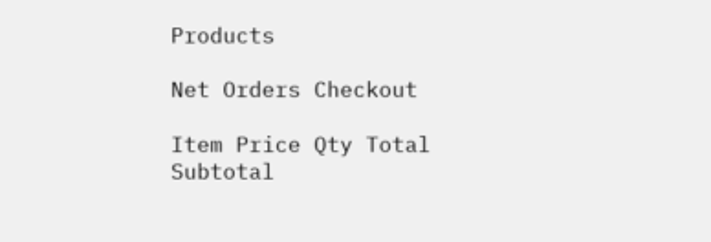Products

Net Orders Checkout

Item Price Qty Total
Subtotal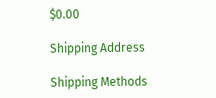$0.00

Shipping Address

Shipping Methods